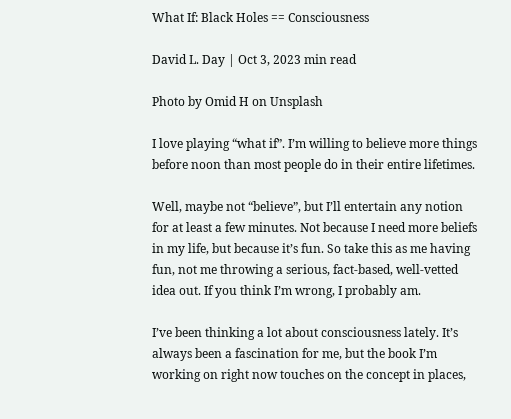What If: Black Holes == Consciousness

David L. Day | Oct 3, 2023 min read

Photo by Omid H on Unsplash

I love playing “what if”. I’m willing to believe more things before noon than most people do in their entire lifetimes.

Well, maybe not “believe”, but I’ll entertain any notion for at least a few minutes. Not because I need more beliefs in my life, but because it’s fun. So take this as me having fun, not me throwing a serious, fact-based, well-vetted idea out. If you think I’m wrong, I probably am.

I’ve been thinking a lot about consciousness lately. It’s always been a fascination for me, but the book I’m working on right now touches on the concept in places,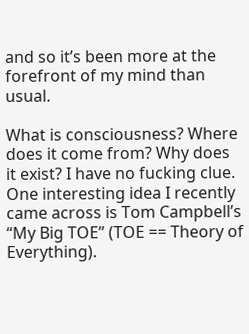and so it’s been more at the forefront of my mind than usual.

What is consciousness? Where does it come from? Why does it exist? I have no fucking clue. One interesting idea I recently came across is Tom Campbell’s “My Big TOE” (TOE == Theory of Everything).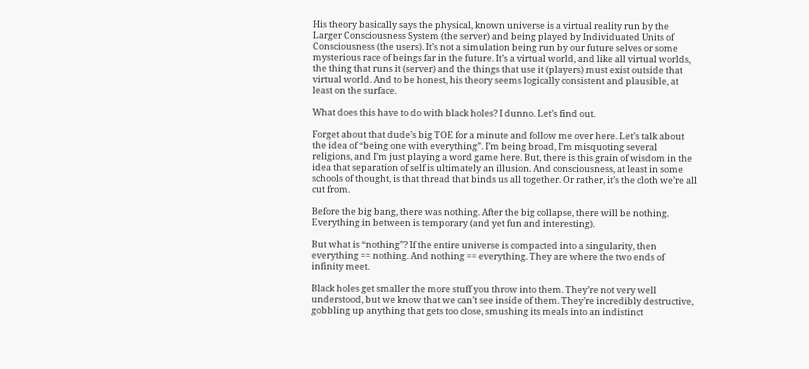His theory basically says the physical, known universe is a virtual reality run by the Larger Consciousness System (the server) and being played by Individuated Units of Consciousness (the users). It’s not a simulation being run by our future selves or some mysterious race of beings far in the future. It’s a virtual world, and like all virtual worlds, the thing that runs it (server) and the things that use it (players) must exist outside that virtual world. And to be honest, his theory seems logically consistent and plausible, at least on the surface.

What does this have to do with black holes? I dunno. Let’s find out.

Forget about that dude’s big TOE for a minute and follow me over here. Let’s talk about the idea of “being one with everything”. I’m being broad, I’m misquoting several religions, and I’m just playing a word game here. But, there is this grain of wisdom in the idea that separation of self is ultimately an illusion. And consciousness, at least in some schools of thought, is that thread that binds us all together. Or rather, it’s the cloth we’re all cut from.

Before the big bang, there was nothing. After the big collapse, there will be nothing. Everything in between is temporary (and yet fun and interesting).

But what is “nothing”? If the entire universe is compacted into a singularity, then everything == nothing. And nothing == everything. They are where the two ends of infinity meet.

Black holes get smaller the more stuff you throw into them. They’re not very well understood, but we know that we can’t see inside of them. They’re incredibly destructive, gobbling up anything that gets too close, smushing its meals into an indistinct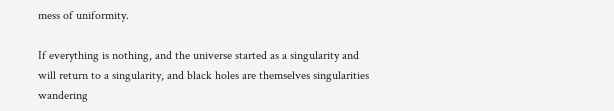mess of uniformity.

If everything is nothing, and the universe started as a singularity and will return to a singularity, and black holes are themselves singularities wandering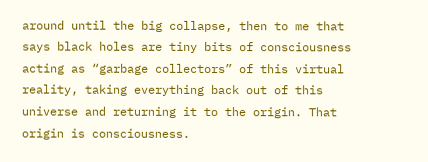around until the big collapse, then to me that says black holes are tiny bits of consciousness acting as “garbage collectors” of this virtual reality, taking everything back out of this universe and returning it to the origin. That origin is consciousness.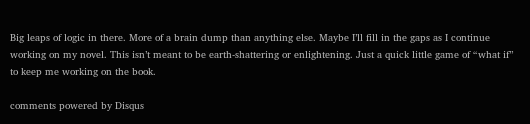Big leaps of logic in there. More of a brain dump than anything else. Maybe I’ll fill in the gaps as I continue working on my novel. This isn’t meant to be earth-shattering or enlightening. Just a quick little game of “what if” to keep me working on the book.

comments powered by Disqus